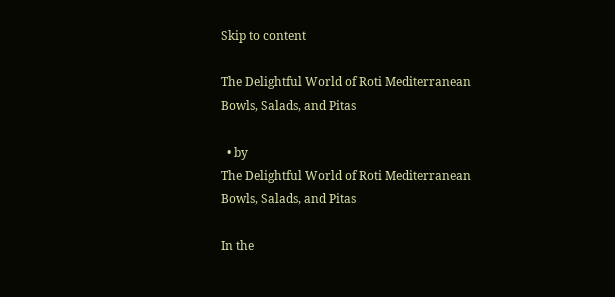Skip to content

The Delightful World of Roti Mediterranean Bowls, Salads, and Pitas

  • by
The Delightful World of Roti Mediterranean Bowls, Salads, and Pitas

In the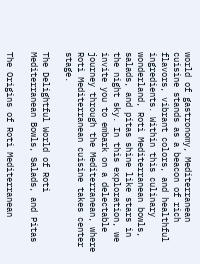world of gastronomy, Mediterranean cuisine stands as a beacon of rich flavors, vibrant colors, and healthful ingredients. Within this culinary wonderland, Roti Mediterranean bowls, salads, and pitas shine like stars in the night sky. In this exploration, we invite you to embark on a delectable journey through the Mediterranean, where Roti Mediterranean cuisine takes center stage.

The Delightful World of Roti Mediterranean Bowls, Salads, and Pitas

The Origins of Roti Mediterranean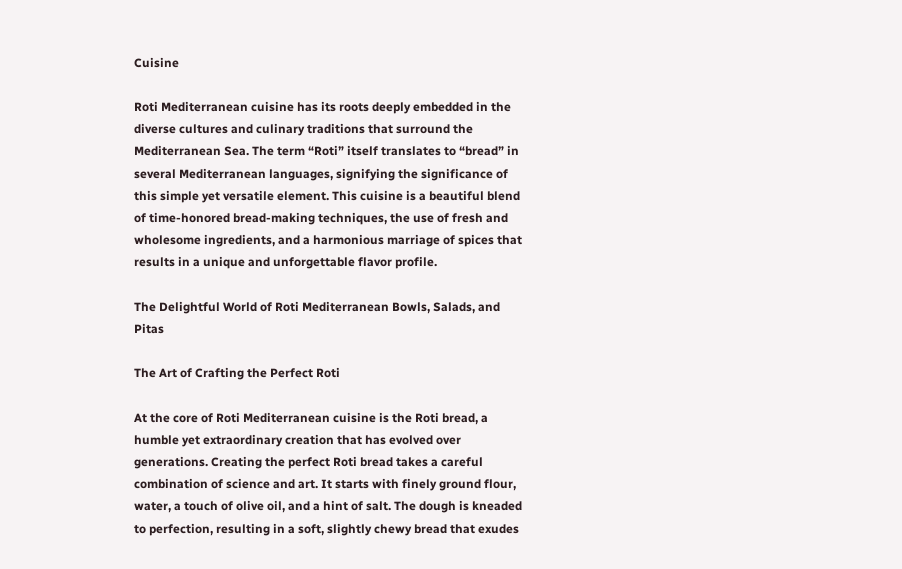Cuisine

Roti Mediterranean cuisine has its roots deeply embedded in the diverse cultures and culinary traditions that surround the Mediterranean Sea. The term “Roti” itself translates to “bread” in several Mediterranean languages, signifying the significance of this simple yet versatile element. This cuisine is a beautiful blend of time-honored bread-making techniques, the use of fresh and wholesome ingredients, and a harmonious marriage of spices that results in a unique and unforgettable flavor profile.

The Delightful World of Roti Mediterranean Bowls, Salads, and Pitas

The Art of Crafting the Perfect Roti

At the core of Roti Mediterranean cuisine is the Roti bread, a humble yet extraordinary creation that has evolved over generations. Creating the perfect Roti bread takes a careful combination of science and art. It starts with finely ground flour, water, a touch of olive oil, and a hint of salt. The dough is kneaded to perfection, resulting in a soft, slightly chewy bread that exudes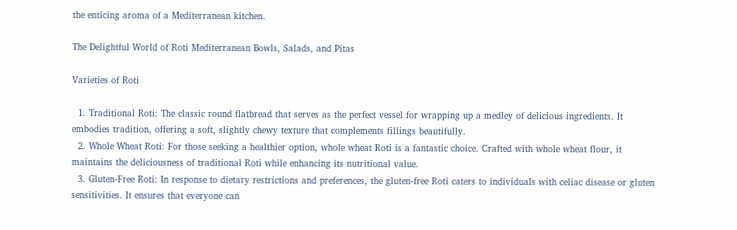the enticing aroma of a Mediterranean kitchen.

The Delightful World of Roti Mediterranean Bowls, Salads, and Pitas

Varieties of Roti

  1. Traditional Roti: The classic round flatbread that serves as the perfect vessel for wrapping up a medley of delicious ingredients. It embodies tradition, offering a soft, slightly chewy texture that complements fillings beautifully.
  2. Whole Wheat Roti: For those seeking a healthier option, whole wheat Roti is a fantastic choice. Crafted with whole wheat flour, it maintains the deliciousness of traditional Roti while enhancing its nutritional value.
  3. Gluten-Free Roti: In response to dietary restrictions and preferences, the gluten-free Roti caters to individuals with celiac disease or gluten sensitivities. It ensures that everyone can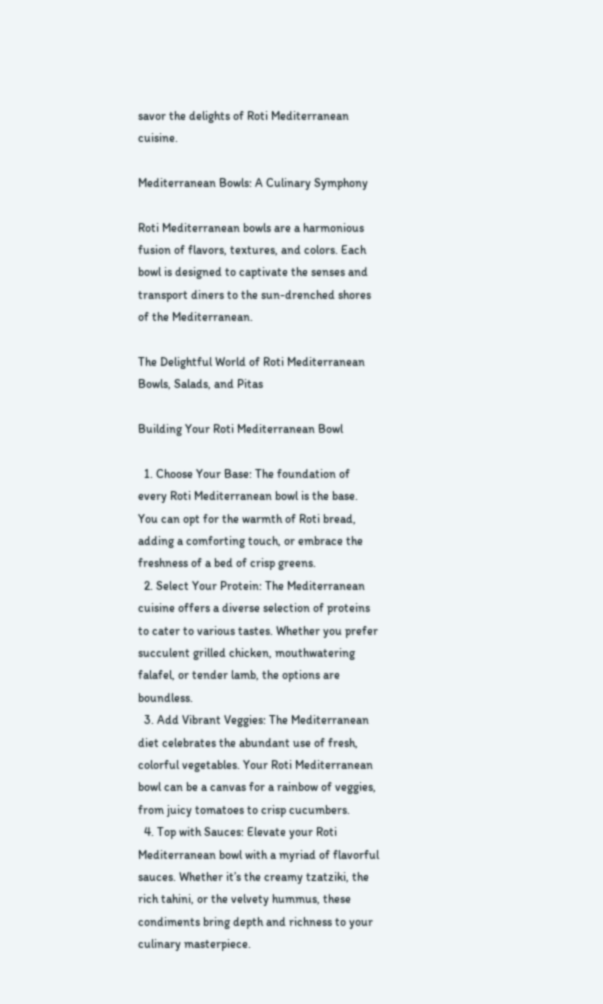savor the delights of Roti Mediterranean cuisine.

Mediterranean Bowls: A Culinary Symphony

Roti Mediterranean bowls are a harmonious fusion of flavors, textures, and colors. Each bowl is designed to captivate the senses and transport diners to the sun-drenched shores of the Mediterranean.

The Delightful World of Roti Mediterranean Bowls, Salads, and Pitas

Building Your Roti Mediterranean Bowl

  1. Choose Your Base: The foundation of every Roti Mediterranean bowl is the base. You can opt for the warmth of Roti bread, adding a comforting touch, or embrace the freshness of a bed of crisp greens.
  2. Select Your Protein: The Mediterranean cuisine offers a diverse selection of proteins to cater to various tastes. Whether you prefer succulent grilled chicken, mouthwatering falafel, or tender lamb, the options are boundless.
  3. Add Vibrant Veggies: The Mediterranean diet celebrates the abundant use of fresh, colorful vegetables. Your Roti Mediterranean bowl can be a canvas for a rainbow of veggies, from juicy tomatoes to crisp cucumbers.
  4. Top with Sauces: Elevate your Roti Mediterranean bowl with a myriad of flavorful sauces. Whether it’s the creamy tzatziki, the rich tahini, or the velvety hummus, these condiments bring depth and richness to your culinary masterpiece.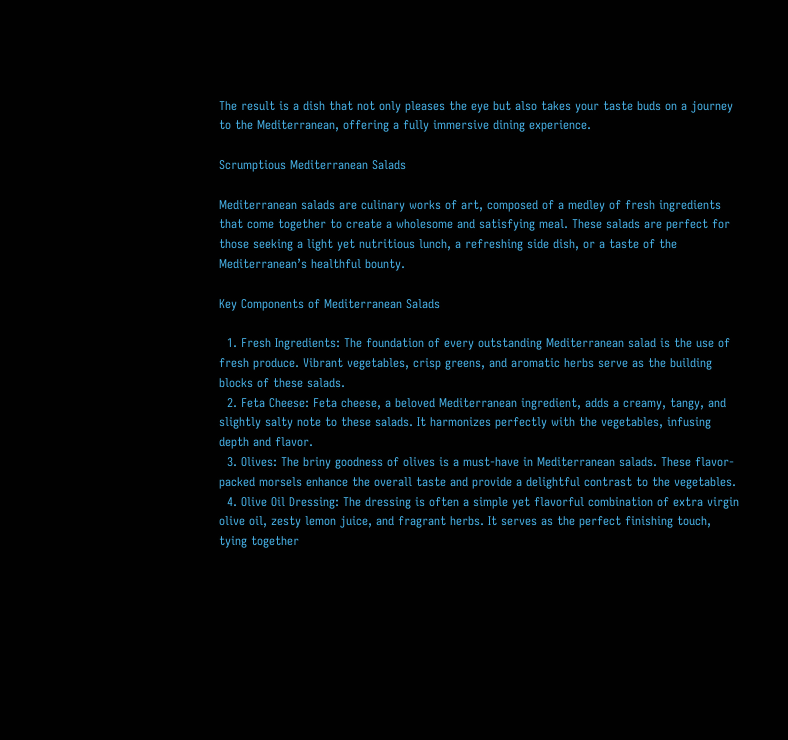The result is a dish that not only pleases the eye but also takes your taste buds on a journey to the Mediterranean, offering a fully immersive dining experience.

Scrumptious Mediterranean Salads

Mediterranean salads are culinary works of art, composed of a medley of fresh ingredients that come together to create a wholesome and satisfying meal. These salads are perfect for those seeking a light yet nutritious lunch, a refreshing side dish, or a taste of the Mediterranean’s healthful bounty.

Key Components of Mediterranean Salads

  1. Fresh Ingredients: The foundation of every outstanding Mediterranean salad is the use of fresh produce. Vibrant vegetables, crisp greens, and aromatic herbs serve as the building blocks of these salads.
  2. Feta Cheese: Feta cheese, a beloved Mediterranean ingredient, adds a creamy, tangy, and slightly salty note to these salads. It harmonizes perfectly with the vegetables, infusing depth and flavor.
  3. Olives: The briny goodness of olives is a must-have in Mediterranean salads. These flavor-packed morsels enhance the overall taste and provide a delightful contrast to the vegetables.
  4. Olive Oil Dressing: The dressing is often a simple yet flavorful combination of extra virgin olive oil, zesty lemon juice, and fragrant herbs. It serves as the perfect finishing touch, tying together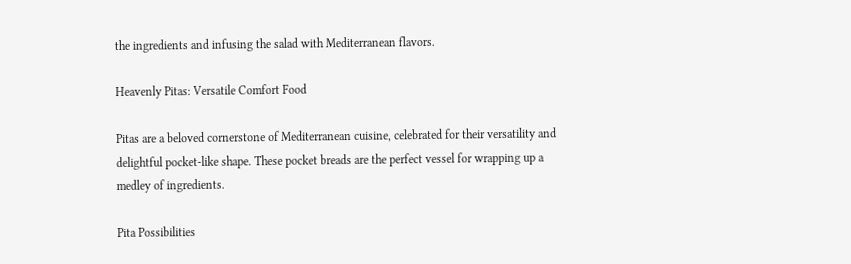the ingredients and infusing the salad with Mediterranean flavors.

Heavenly Pitas: Versatile Comfort Food

Pitas are a beloved cornerstone of Mediterranean cuisine, celebrated for their versatility and delightful pocket-like shape. These pocket breads are the perfect vessel for wrapping up a medley of ingredients.

Pita Possibilities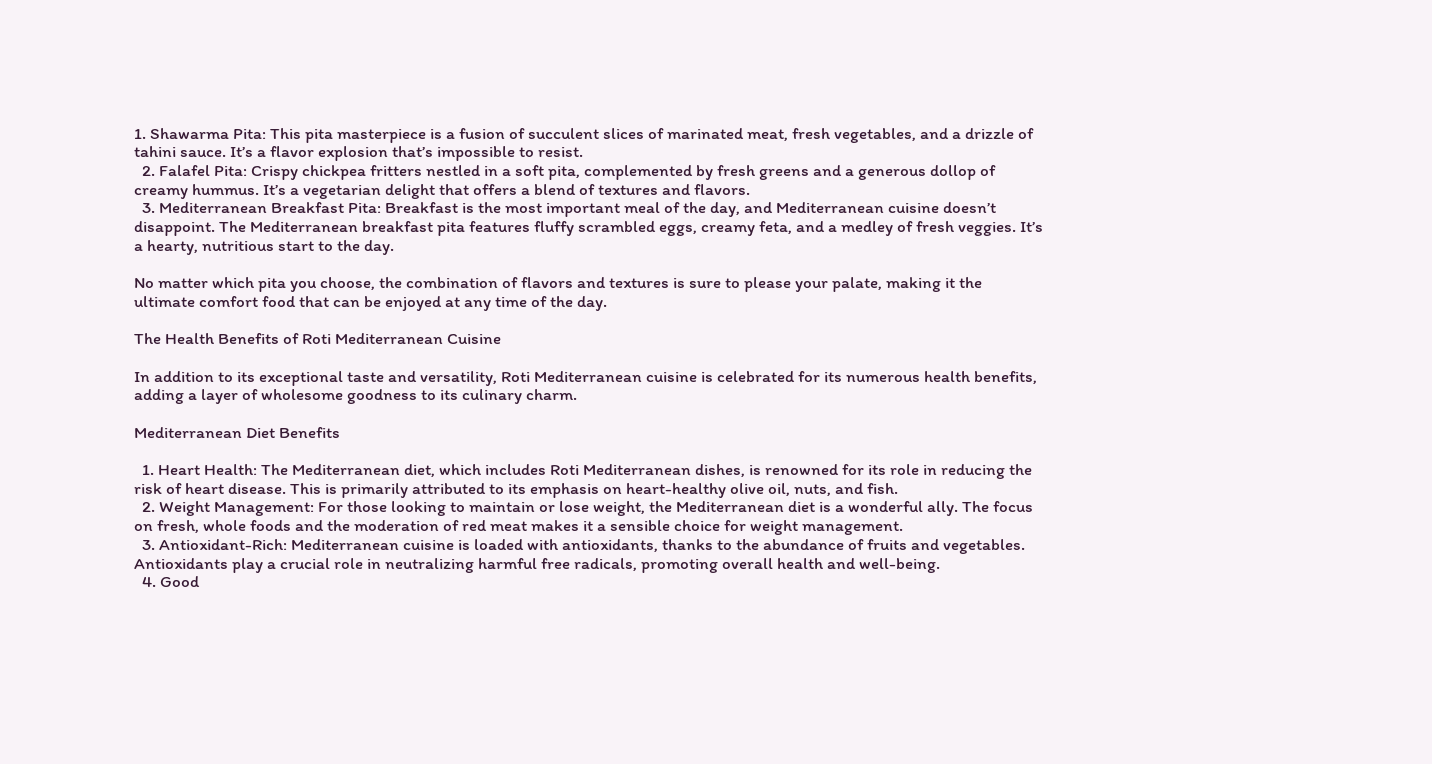1. Shawarma Pita: This pita masterpiece is a fusion of succulent slices of marinated meat, fresh vegetables, and a drizzle of tahini sauce. It’s a flavor explosion that’s impossible to resist.
  2. Falafel Pita: Crispy chickpea fritters nestled in a soft pita, complemented by fresh greens and a generous dollop of creamy hummus. It’s a vegetarian delight that offers a blend of textures and flavors.
  3. Mediterranean Breakfast Pita: Breakfast is the most important meal of the day, and Mediterranean cuisine doesn’t disappoint. The Mediterranean breakfast pita features fluffy scrambled eggs, creamy feta, and a medley of fresh veggies. It’s a hearty, nutritious start to the day.

No matter which pita you choose, the combination of flavors and textures is sure to please your palate, making it the ultimate comfort food that can be enjoyed at any time of the day.

The Health Benefits of Roti Mediterranean Cuisine

In addition to its exceptional taste and versatility, Roti Mediterranean cuisine is celebrated for its numerous health benefits, adding a layer of wholesome goodness to its culinary charm.

Mediterranean Diet Benefits

  1. Heart Health: The Mediterranean diet, which includes Roti Mediterranean dishes, is renowned for its role in reducing the risk of heart disease. This is primarily attributed to its emphasis on heart-healthy olive oil, nuts, and fish.
  2. Weight Management: For those looking to maintain or lose weight, the Mediterranean diet is a wonderful ally. The focus on fresh, whole foods and the moderation of red meat makes it a sensible choice for weight management.
  3. Antioxidant-Rich: Mediterranean cuisine is loaded with antioxidants, thanks to the abundance of fruits and vegetables. Antioxidants play a crucial role in neutralizing harmful free radicals, promoting overall health and well-being.
  4. Good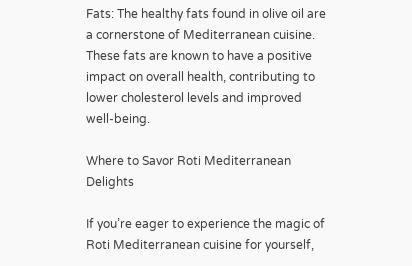Fats: The healthy fats found in olive oil are a cornerstone of Mediterranean cuisine. These fats are known to have a positive impact on overall health, contributing to lower cholesterol levels and improved well-being.

Where to Savor Roti Mediterranean Delights

If you’re eager to experience the magic of Roti Mediterranean cuisine for yourself,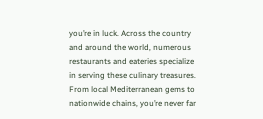you’re in luck. Across the country and around the world, numerous restaurants and eateries specialize in serving these culinary treasures. From local Mediterranean gems to nationwide chains, you’re never far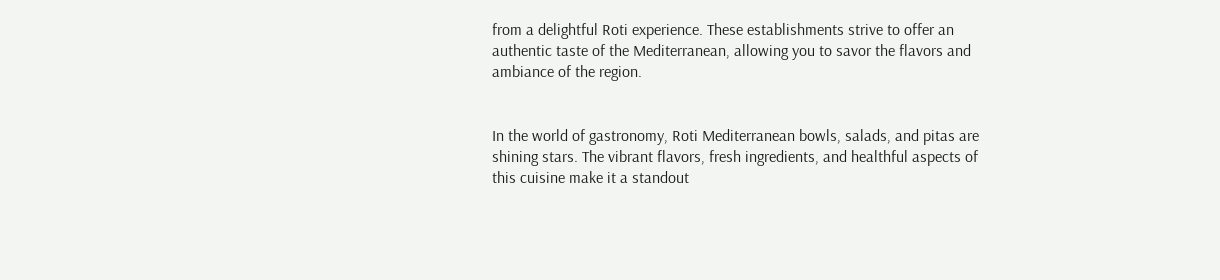from a delightful Roti experience. These establishments strive to offer an authentic taste of the Mediterranean, allowing you to savor the flavors and ambiance of the region.


In the world of gastronomy, Roti Mediterranean bowls, salads, and pitas are shining stars. The vibrant flavors, fresh ingredients, and healthful aspects of this cuisine make it a standout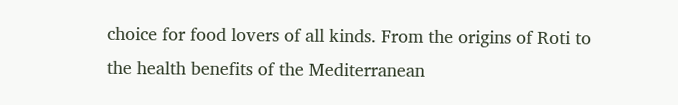choice for food lovers of all kinds. From the origins of Roti to the health benefits of the Mediterranean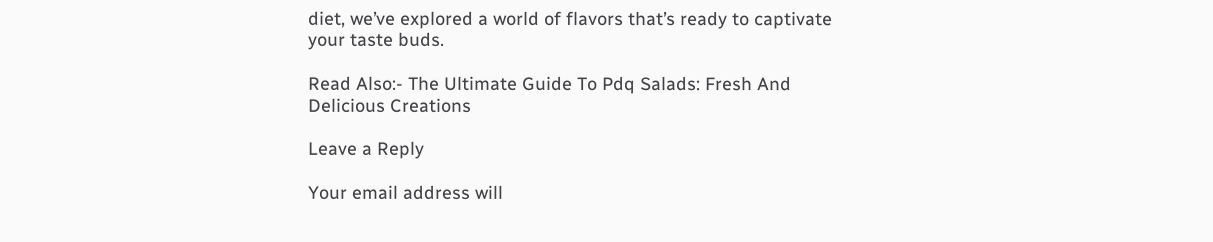diet, we’ve explored a world of flavors that’s ready to captivate your taste buds.

Read Also:- The Ultimate Guide To Pdq Salads: Fresh And Delicious Creations

Leave a Reply

Your email address will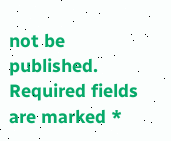not be published. Required fields are marked *